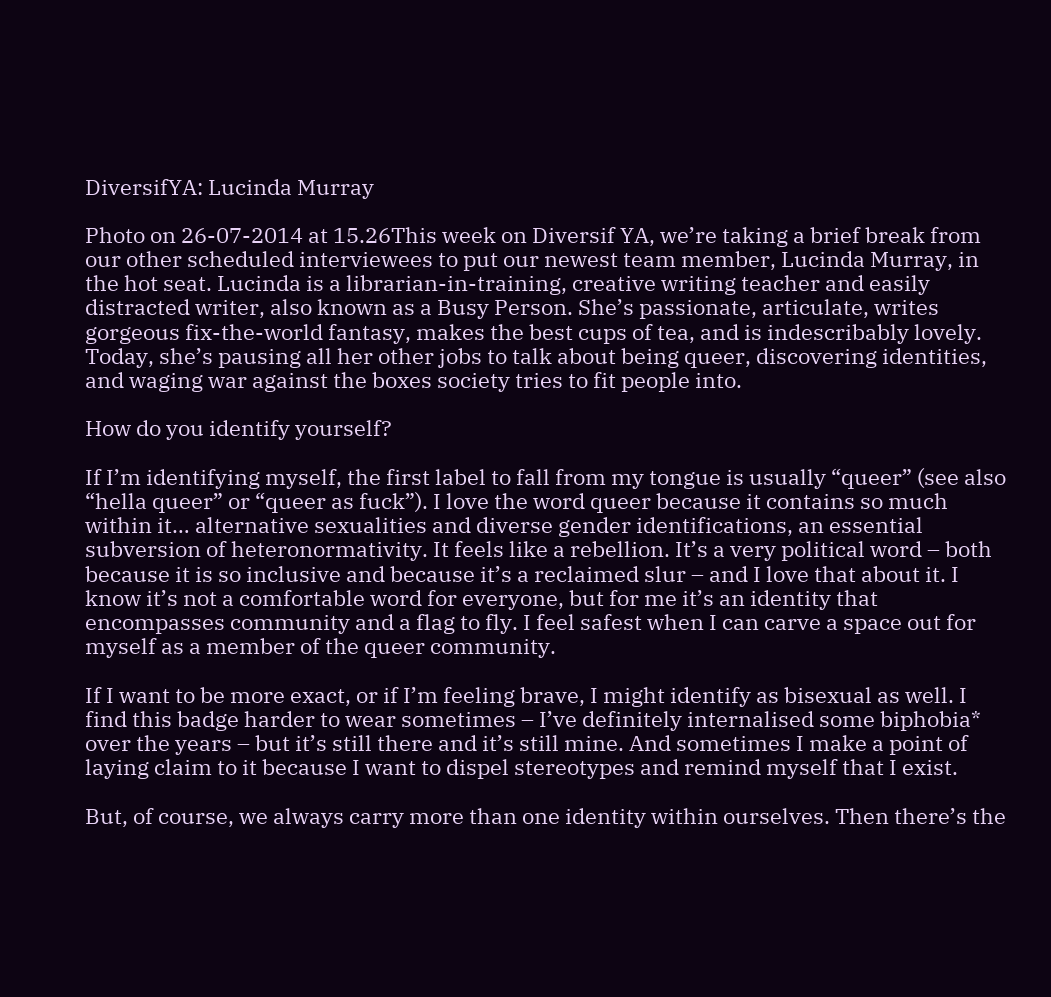DiversifYA: Lucinda Murray

Photo on 26-07-2014 at 15.26This week on Diversif YA, we’re taking a brief break from our other scheduled interviewees to put our newest team member, Lucinda Murray, in the hot seat. Lucinda is a librarian-in-training, creative writing teacher and easily distracted writer, also known as a Busy Person. She’s passionate, articulate, writes gorgeous fix-the-world fantasy, makes the best cups of tea, and is indescribably lovely. Today, she’s pausing all her other jobs to talk about being queer, discovering identities, and waging war against the boxes society tries to fit people into.

How do you identify yourself?

If I’m identifying myself, the first label to fall from my tongue is usually “queer” (see also “hella queer” or “queer as fuck”). I love the word queer because it contains so much within it… alternative sexualities and diverse gender identifications, an essential subversion of heteronormativity. It feels like a rebellion. It’s a very political word – both because it is so inclusive and because it’s a reclaimed slur – and I love that about it. I know it’s not a comfortable word for everyone, but for me it’s an identity that encompasses community and a flag to fly. I feel safest when I can carve a space out for myself as a member of the queer community.

If I want to be more exact, or if I’m feeling brave, I might identify as bisexual as well. I find this badge harder to wear sometimes – I’ve definitely internalised some biphobia* over the years – but it’s still there and it’s still mine. And sometimes I make a point of laying claim to it because I want to dispel stereotypes and remind myself that I exist.

But, of course, we always carry more than one identity within ourselves. Then there’s the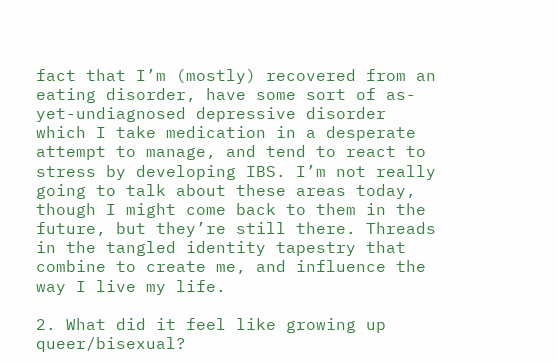fact that I’m (mostly) recovered from an eating disorder, have some sort of as-yet-undiagnosed depressive disorder which I take medication in a desperate attempt to manage, and tend to react to stress by developing IBS. I’m not really going to talk about these areas today, though I might come back to them in the future, but they’re still there. Threads in the tangled identity tapestry that combine to create me, and influence the way I live my life.

2. What did it feel like growing up queer/bisexual?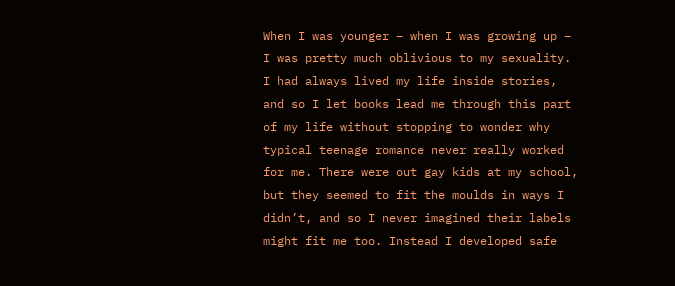When I was younger – when I was growing up – I was pretty much oblivious to my sexuality. I had always lived my life inside stories, and so I let books lead me through this part of my life without stopping to wonder why typical teenage romance never really worked for me. There were out gay kids at my school, but they seemed to fit the moulds in ways I didn’t, and so I never imagined their labels might fit me too. Instead I developed safe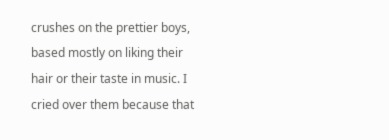crushes on the prettier boys, based mostly on liking their hair or their taste in music. I cried over them because that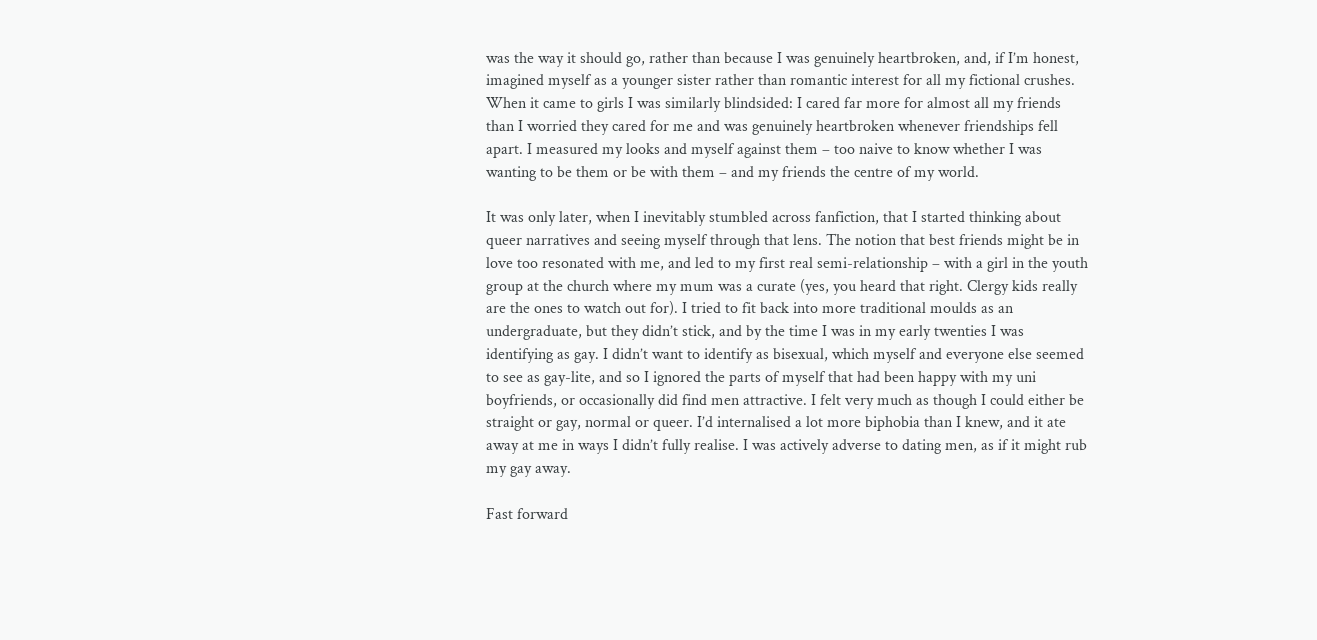was the way it should go, rather than because I was genuinely heartbroken, and, if I’m honest, imagined myself as a younger sister rather than romantic interest for all my fictional crushes. When it came to girls I was similarly blindsided: I cared far more for almost all my friends than I worried they cared for me and was genuinely heartbroken whenever friendships fell apart. I measured my looks and myself against them – too naive to know whether I was wanting to be them or be with them – and my friends the centre of my world.

It was only later, when I inevitably stumbled across fanfiction, that I started thinking about queer narratives and seeing myself through that lens. The notion that best friends might be in love too resonated with me, and led to my first real semi-relationship – with a girl in the youth group at the church where my mum was a curate (yes, you heard that right. Clergy kids really are the ones to watch out for). I tried to fit back into more traditional moulds as an undergraduate, but they didn’t stick, and by the time I was in my early twenties I was identifying as gay. I didn’t want to identify as bisexual, which myself and everyone else seemed to see as gay-lite, and so I ignored the parts of myself that had been happy with my uni boyfriends, or occasionally did find men attractive. I felt very much as though I could either be straight or gay, normal or queer. I’d internalised a lot more biphobia than I knew, and it ate away at me in ways I didn’t fully realise. I was actively adverse to dating men, as if it might rub my gay away.

Fast forward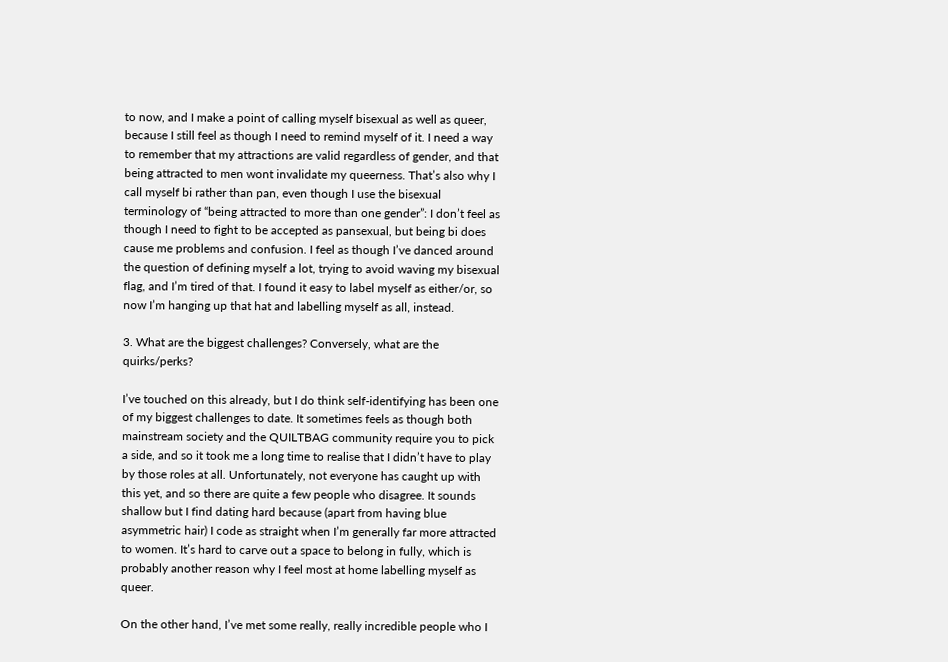to now, and I make a point of calling myself bisexual as well as queer, because I still feel as though I need to remind myself of it. I need a way to remember that my attractions are valid regardless of gender, and that being attracted to men wont invalidate my queerness. That’s also why I call myself bi rather than pan, even though I use the bisexual terminology of “being attracted to more than one gender”: I don’t feel as though I need to fight to be accepted as pansexual, but being bi does cause me problems and confusion. I feel as though I’ve danced around the question of defining myself a lot, trying to avoid waving my bisexual flag, and I’m tired of that. I found it easy to label myself as either/or, so now I’m hanging up that hat and labelling myself as all, instead.

3. What are the biggest challenges? Conversely, what are the quirks/perks?

I’ve touched on this already, but I do think self-identifying has been one of my biggest challenges to date. It sometimes feels as though both mainstream society and the QUILTBAG community require you to pick a side, and so it took me a long time to realise that I didn’t have to play by those roles at all. Unfortunately, not everyone has caught up with this yet, and so there are quite a few people who disagree. It sounds shallow but I find dating hard because (apart from having blue asymmetric hair) I code as straight when I’m generally far more attracted to women. It’s hard to carve out a space to belong in fully, which is probably another reason why I feel most at home labelling myself as queer.

On the other hand, I’ve met some really, really incredible people who I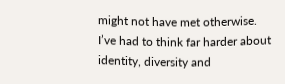might not have met otherwise. I’ve had to think far harder about identity, diversity and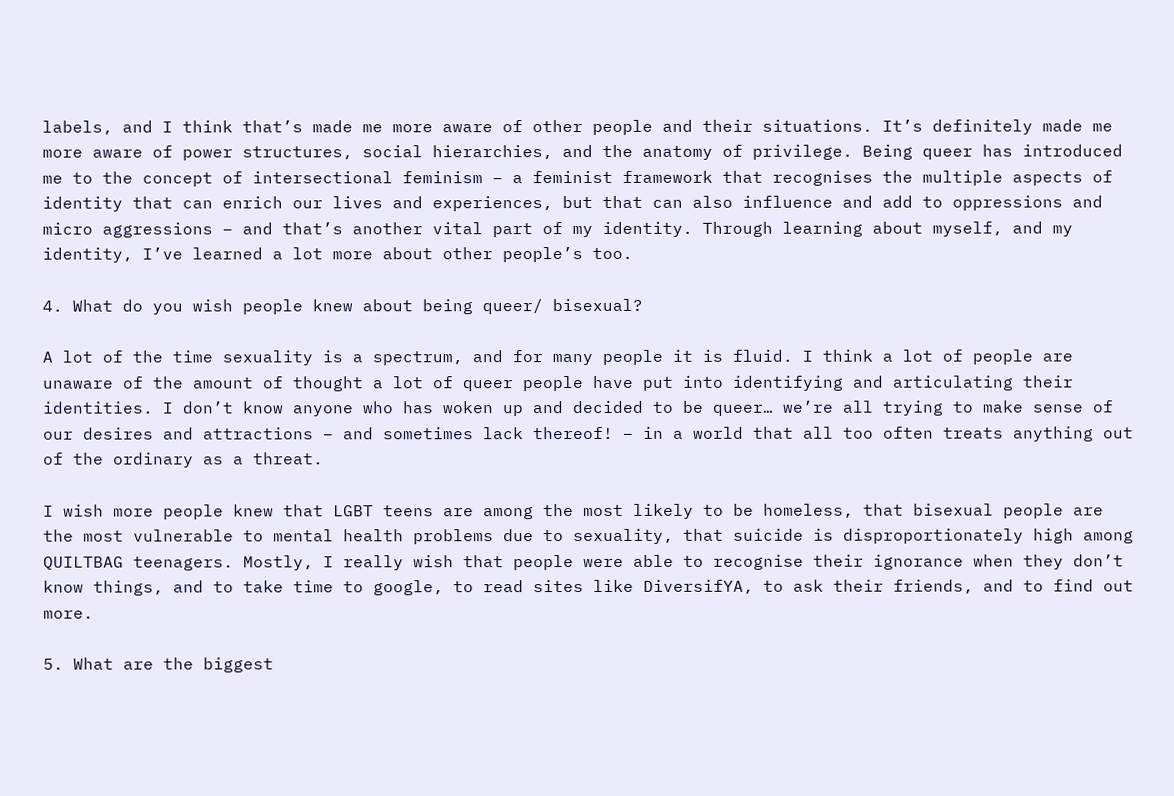labels, and I think that’s made me more aware of other people and their situations. It’s definitely made me more aware of power structures, social hierarchies, and the anatomy of privilege. Being queer has introduced me to the concept of intersectional feminism – a feminist framework that recognises the multiple aspects of identity that can enrich our lives and experiences, but that can also influence and add to oppressions and micro aggressions – and that’s another vital part of my identity. Through learning about myself, and my identity, I’ve learned a lot more about other people’s too.

4. What do you wish people knew about being queer/ bisexual?

A lot of the time sexuality is a spectrum, and for many people it is fluid. I think a lot of people are unaware of the amount of thought a lot of queer people have put into identifying and articulating their identities. I don’t know anyone who has woken up and decided to be queer… we’re all trying to make sense of our desires and attractions – and sometimes lack thereof! – in a world that all too often treats anything out of the ordinary as a threat.

I wish more people knew that LGBT teens are among the most likely to be homeless, that bisexual people are the most vulnerable to mental health problems due to sexuality, that suicide is disproportionately high among QUILTBAG teenagers. Mostly, I really wish that people were able to recognise their ignorance when they don’t know things, and to take time to google, to read sites like DiversifYA, to ask their friends, and to find out more.

5. What are the biggest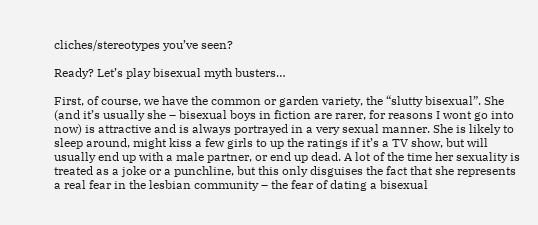cliches/stereotypes you’ve seen?

Ready? Let’s play bisexual myth busters…

First, of course, we have the common or garden variety, the “slutty bisexual”. She (and it’s usually she – bisexual boys in fiction are rarer, for reasons I wont go into now) is attractive and is always portrayed in a very sexual manner. She is likely to sleep around, might kiss a few girls to up the ratings if it’s a TV show, but will usually end up with a male partner, or end up dead. A lot of the time her sexuality is treated as a joke or a punchline, but this only disguises the fact that she represents a real fear in the lesbian community – the fear of dating a bisexual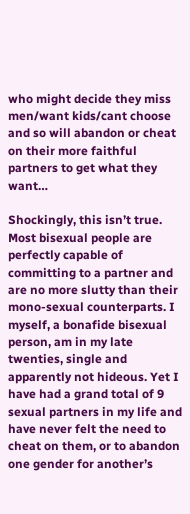who might decide they miss men/want kids/cant choose and so will abandon or cheat on their more faithful partners to get what they want…

Shockingly, this isn’t true. Most bisexual people are perfectly capable of committing to a partner and are no more slutty than their mono-sexual counterparts. I myself, a bonafide bisexual person, am in my late twenties, single and apparently not hideous. Yet I have had a grand total of 9 sexual partners in my life and have never felt the need to cheat on them, or to abandon one gender for another’s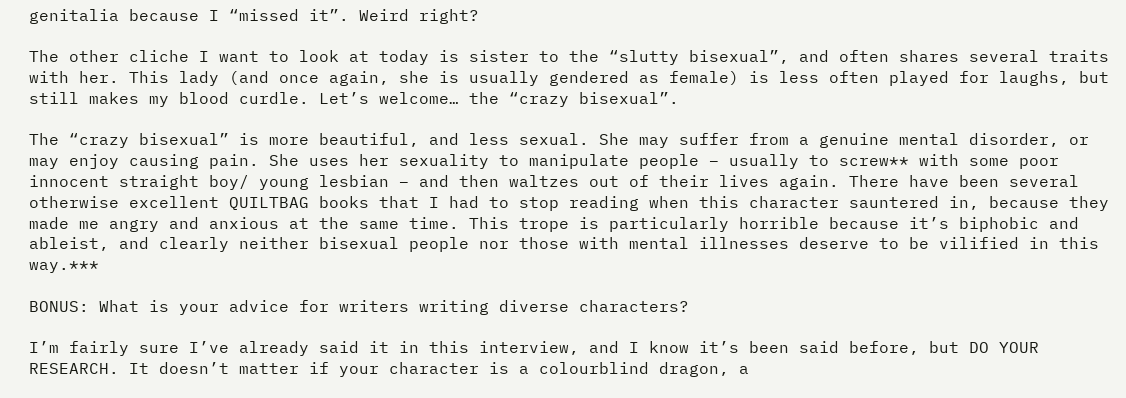genitalia because I “missed it”. Weird right?

The other cliche I want to look at today is sister to the “slutty bisexual”, and often shares several traits with her. This lady (and once again, she is usually gendered as female) is less often played for laughs, but still makes my blood curdle. Let’s welcome… the “crazy bisexual”.

The “crazy bisexual” is more beautiful, and less sexual. She may suffer from a genuine mental disorder, or may enjoy causing pain. She uses her sexuality to manipulate people – usually to screw** with some poor innocent straight boy/ young lesbian – and then waltzes out of their lives again. There have been several otherwise excellent QUILTBAG books that I had to stop reading when this character sauntered in, because they made me angry and anxious at the same time. This trope is particularly horrible because it’s biphobic and ableist, and clearly neither bisexual people nor those with mental illnesses deserve to be vilified in this way.***

BONUS: What is your advice for writers writing diverse characters?

I’m fairly sure I’ve already said it in this interview, and I know it’s been said before, but DO YOUR RESEARCH. It doesn’t matter if your character is a colourblind dragon, a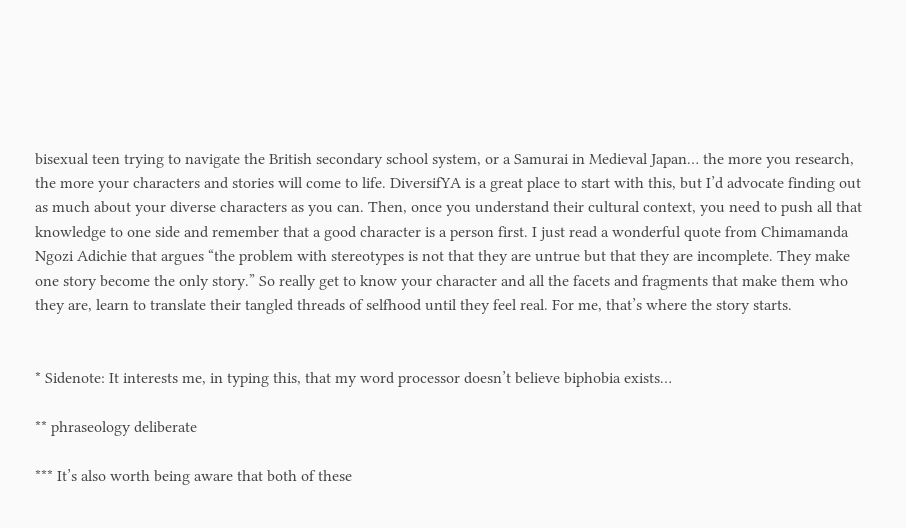bisexual teen trying to navigate the British secondary school system, or a Samurai in Medieval Japan… the more you research, the more your characters and stories will come to life. DiversifYA is a great place to start with this, but I’d advocate finding out as much about your diverse characters as you can. Then, once you understand their cultural context, you need to push all that knowledge to one side and remember that a good character is a person first. I just read a wonderful quote from Chimamanda Ngozi Adichie that argues “the problem with stereotypes is not that they are untrue but that they are incomplete. They make one story become the only story.” So really get to know your character and all the facets and fragments that make them who they are, learn to translate their tangled threads of selfhood until they feel real. For me, that’s where the story starts.


* Sidenote: It interests me, in typing this, that my word processor doesn’t believe biphobia exists…

** phraseology deliberate

*** It’s also worth being aware that both of these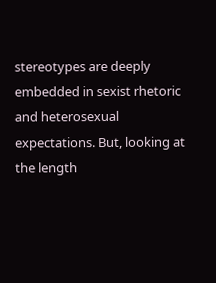stereotypes are deeply embedded in sexist rhetoric and heterosexual expectations. But, looking at the length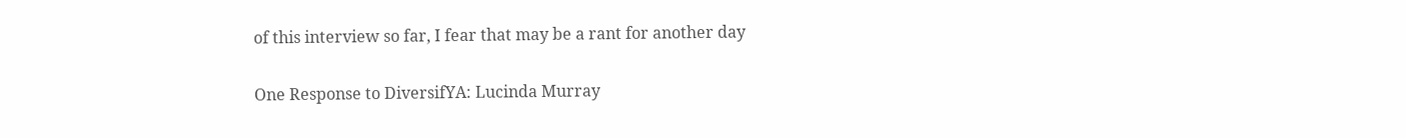of this interview so far, I fear that may be a rant for another day

One Response to DiversifYA: Lucinda Murray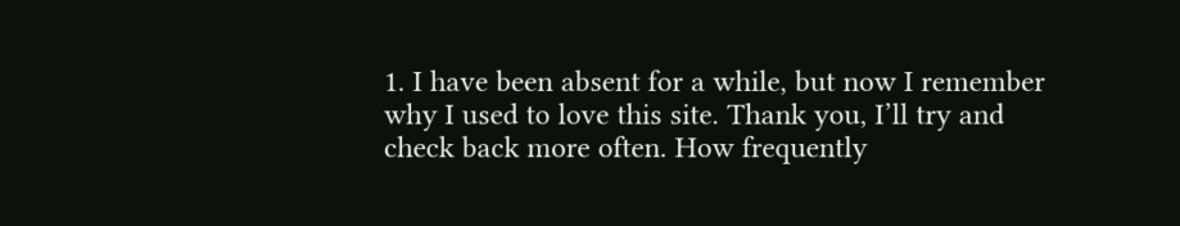1. I have been absent for a while, but now I remember why I used to love this site. Thank you, I’ll try and check back more often. How frequently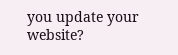you update your website?